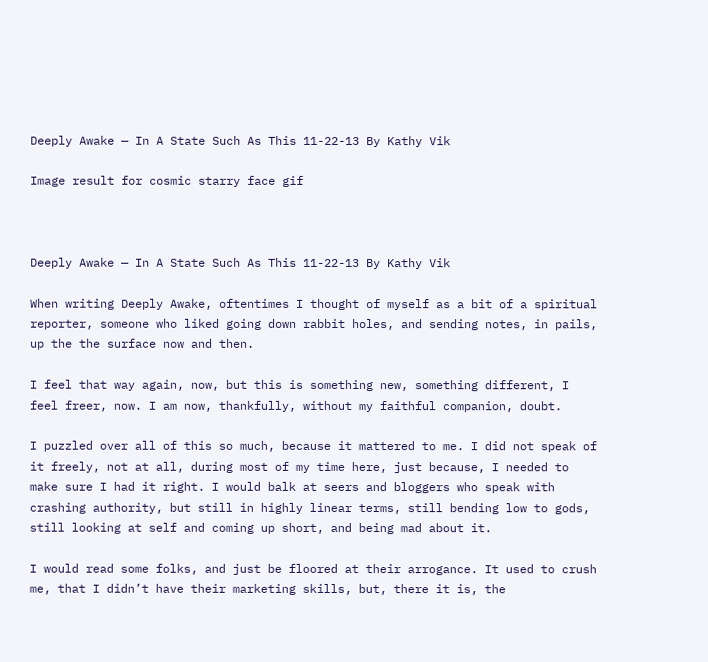Deeply Awake — In A State Such As This 11-22-13 By Kathy Vik

Image result for cosmic starry face gif



Deeply Awake — In A State Such As This 11-22-13 By Kathy Vik

When writing Deeply Awake, oftentimes I thought of myself as a bit of a spiritual reporter, someone who liked going down rabbit holes, and sending notes, in pails, up the the surface now and then.

I feel that way again, now, but this is something new, something different, I feel freer, now. I am now, thankfully, without my faithful companion, doubt.

I puzzled over all of this so much, because it mattered to me. I did not speak of it freely, not at all, during most of my time here, just because, I needed to make sure I had it right. I would balk at seers and bloggers who speak with crashing authority, but still in highly linear terms, still bending low to gods, still looking at self and coming up short, and being mad about it.

I would read some folks, and just be floored at their arrogance. It used to crush me, that I didn’t have their marketing skills, but, there it is, the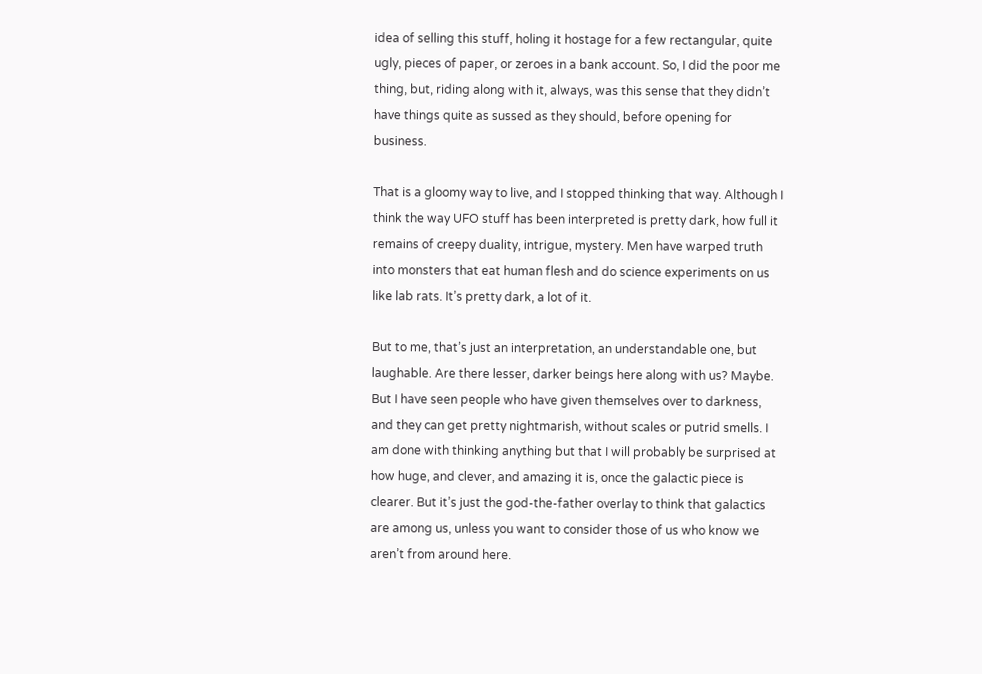idea of selling this stuff, holing it hostage for a few rectangular, quite ugly, pieces of paper, or zeroes in a bank account. So, I did the poor me thing, but, riding along with it, always, was this sense that they didn’t have things quite as sussed as they should, before opening for business.

That is a gloomy way to live, and I stopped thinking that way. Although I think the way UFO stuff has been interpreted is pretty dark, how full it remains of creepy duality, intrigue, mystery. Men have warped truth into monsters that eat human flesh and do science experiments on us like lab rats. It’s pretty dark, a lot of it.

But to me, that’s just an interpretation, an understandable one, but laughable. Are there lesser, darker beings here along with us? Maybe. But I have seen people who have given themselves over to darkness, and they can get pretty nightmarish, without scales or putrid smells. I am done with thinking anything but that I will probably be surprised at how huge, and clever, and amazing it is, once the galactic piece is clearer. But it’s just the god-the-father overlay to think that galactics are among us, unless you want to consider those of us who know we aren’t from around here.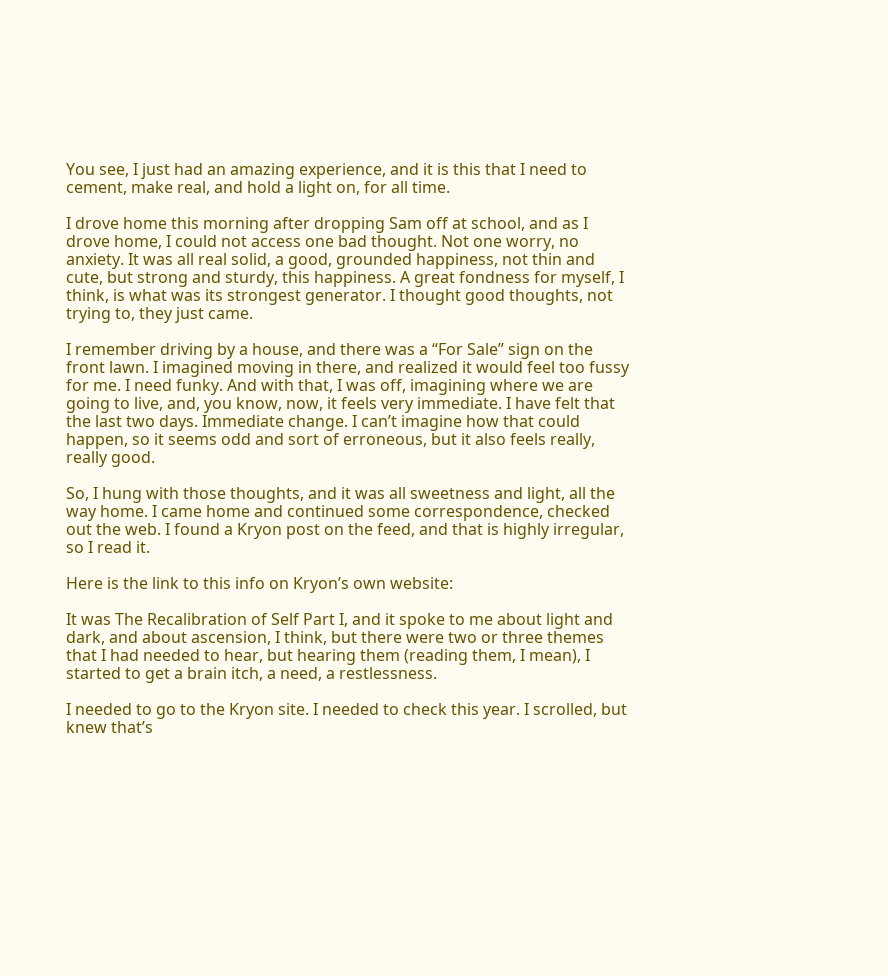You see, I just had an amazing experience, and it is this that I need to cement, make real, and hold a light on, for all time.

I drove home this morning after dropping Sam off at school, and as I drove home, I could not access one bad thought. Not one worry, no anxiety. It was all real solid, a good, grounded happiness, not thin and cute, but strong and sturdy, this happiness. A great fondness for myself, I think, is what was its strongest generator. I thought good thoughts, not trying to, they just came.

I remember driving by a house, and there was a “For Sale” sign on the front lawn. I imagined moving in there, and realized it would feel too fussy for me. I need funky. And with that, I was off, imagining where we are going to live, and, you know, now, it feels very immediate. I have felt that the last two days. Immediate change. I can’t imagine how that could happen, so it seems odd and sort of erroneous, but it also feels really, really good.

So, I hung with those thoughts, and it was all sweetness and light, all the way home. I came home and continued some correspondence, checked out the web. I found a Kryon post on the feed, and that is highly irregular, so I read it.

Here is the link to this info on Kryon’s own website:

It was The Recalibration of Self Part I, and it spoke to me about light and dark, and about ascension, I think, but there were two or three themes that I had needed to hear, but hearing them (reading them, I mean), I started to get a brain itch, a need, a restlessness.

I needed to go to the Kryon site. I needed to check this year. I scrolled, but knew that’s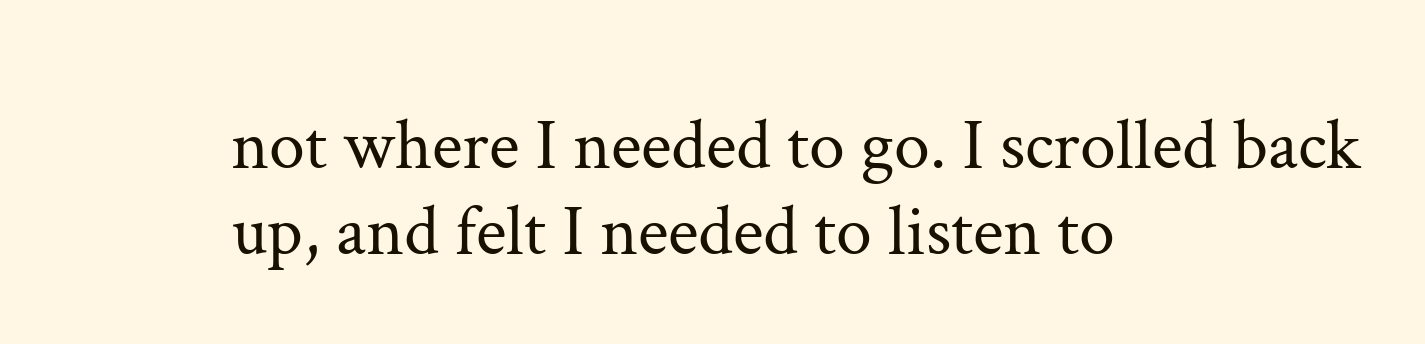not where I needed to go. I scrolled back up, and felt I needed to listen to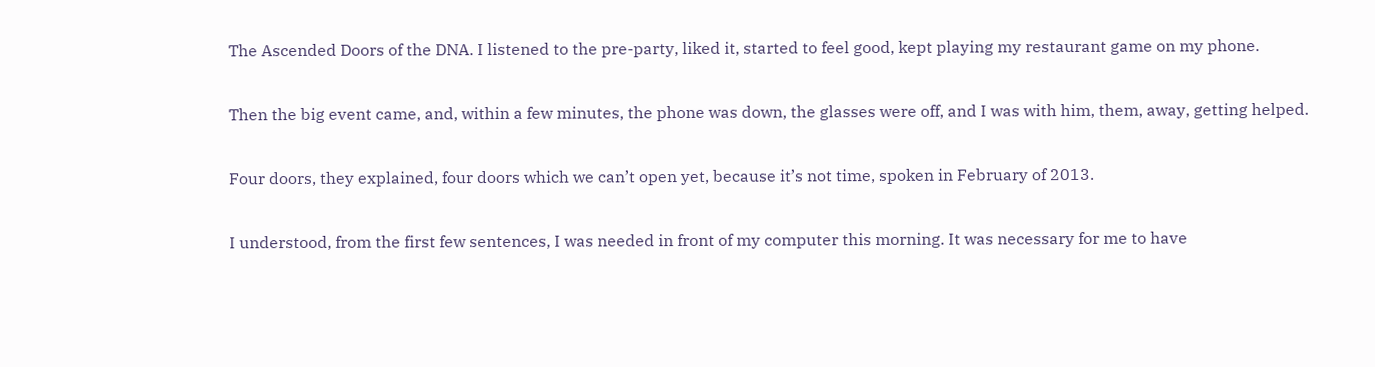The Ascended Doors of the DNA. I listened to the pre-party, liked it, started to feel good, kept playing my restaurant game on my phone.

Then the big event came, and, within a few minutes, the phone was down, the glasses were off, and I was with him, them, away, getting helped.

Four doors, they explained, four doors which we can’t open yet, because it’s not time, spoken in February of 2013.

I understood, from the first few sentences, I was needed in front of my computer this morning. It was necessary for me to have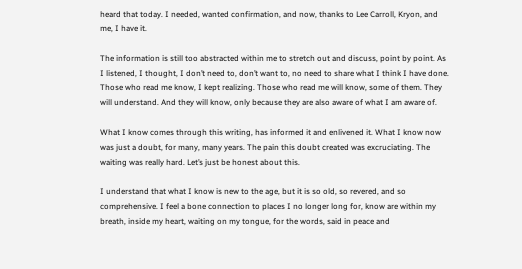heard that today. I needed, wanted confirmation, and now, thanks to Lee Carroll, Kryon, and me, I have it.

The information is still too abstracted within me to stretch out and discuss, point by point. As I listened, I thought, I don’t need to, don’t want to, no need to share what I think I have done. Those who read me know, I kept realizing. Those who read me will know, some of them. They will understand. And they will know, only because they are also aware of what I am aware of.

What I know comes through this writing, has informed it and enlivened it. What I know now was just a doubt, for many, many years. The pain this doubt created was excruciating. The waiting was really hard. Let’s just be honest about this.

I understand that what I know is new to the age, but it is so old, so revered, and so comprehensive. I feel a bone connection to places I no longer long for, know are within my breath, inside my heart, waiting on my tongue, for the words, said in peace and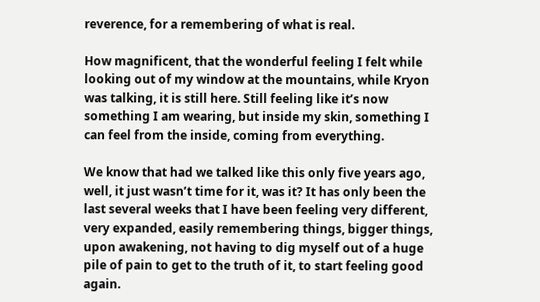reverence, for a remembering of what is real.

How magnificent, that the wonderful feeling I felt while looking out of my window at the mountains, while Kryon was talking, it is still here. Still feeling like it’s now something I am wearing, but inside my skin, something I can feel from the inside, coming from everything.

We know that had we talked like this only five years ago, well, it just wasn’t time for it, was it? It has only been the last several weeks that I have been feeling very different, very expanded, easily remembering things, bigger things, upon awakening, not having to dig myself out of a huge pile of pain to get to the truth of it, to start feeling good again.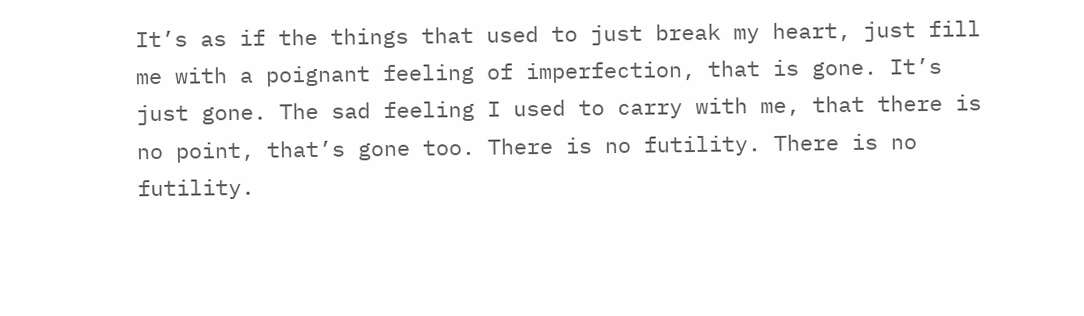It’s as if the things that used to just break my heart, just fill me with a poignant feeling of imperfection, that is gone. It’s just gone. The sad feeling I used to carry with me, that there is no point, that’s gone too. There is no futility. There is no futility.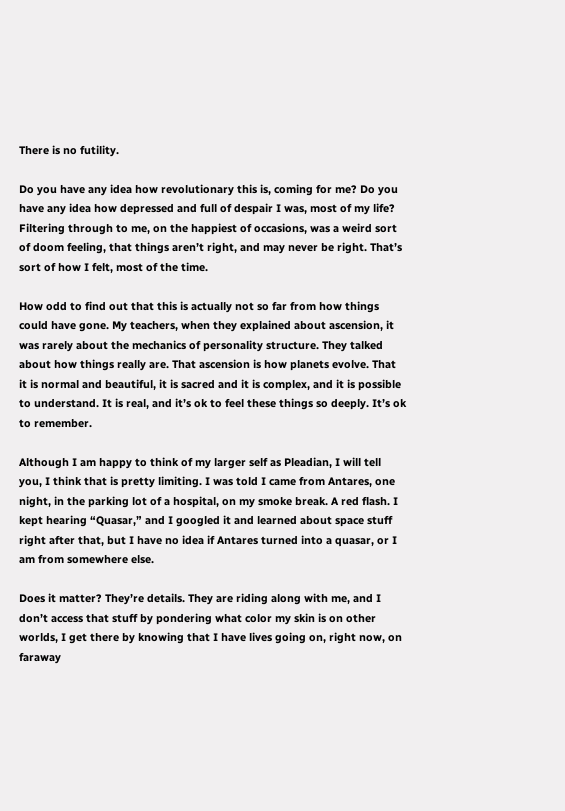There is no futility.

Do you have any idea how revolutionary this is, coming for me? Do you have any idea how depressed and full of despair I was, most of my life? Filtering through to me, on the happiest of occasions, was a weird sort of doom feeling, that things aren’t right, and may never be right. That’s sort of how I felt, most of the time.

How odd to find out that this is actually not so far from how things could have gone. My teachers, when they explained about ascension, it was rarely about the mechanics of personality structure. They talked about how things really are. That ascension is how planets evolve. That it is normal and beautiful, it is sacred and it is complex, and it is possible to understand. It is real, and it’s ok to feel these things so deeply. It’s ok to remember.

Although I am happy to think of my larger self as Pleadian, I will tell you, I think that is pretty limiting. I was told I came from Antares, one night, in the parking lot of a hospital, on my smoke break. A red flash. I kept hearing “Quasar,” and I googled it and learned about space stuff right after that, but I have no idea if Antares turned into a quasar, or I am from somewhere else.

Does it matter? They’re details. They are riding along with me, and I don’t access that stuff by pondering what color my skin is on other worlds, I get there by knowing that I have lives going on, right now, on faraway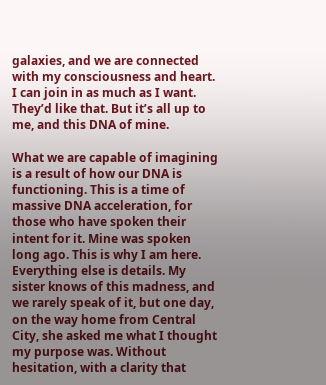galaxies, and we are connected with my consciousness and heart. I can join in as much as I want. They’d like that. But it’s all up to me, and this DNA of mine.

What we are capable of imagining is a result of how our DNA is functioning. This is a time of massive DNA acceleration, for those who have spoken their intent for it. Mine was spoken long ago. This is why I am here. Everything else is details. My sister knows of this madness, and we rarely speak of it, but one day, on the way home from Central City, she asked me what I thought my purpose was. Without hesitation, with a clarity that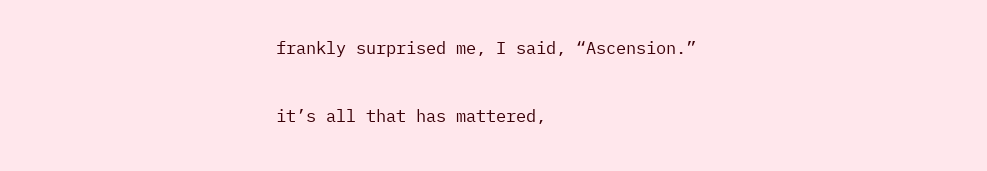frankly surprised me, I said, “Ascension.”

it’s all that has mattered,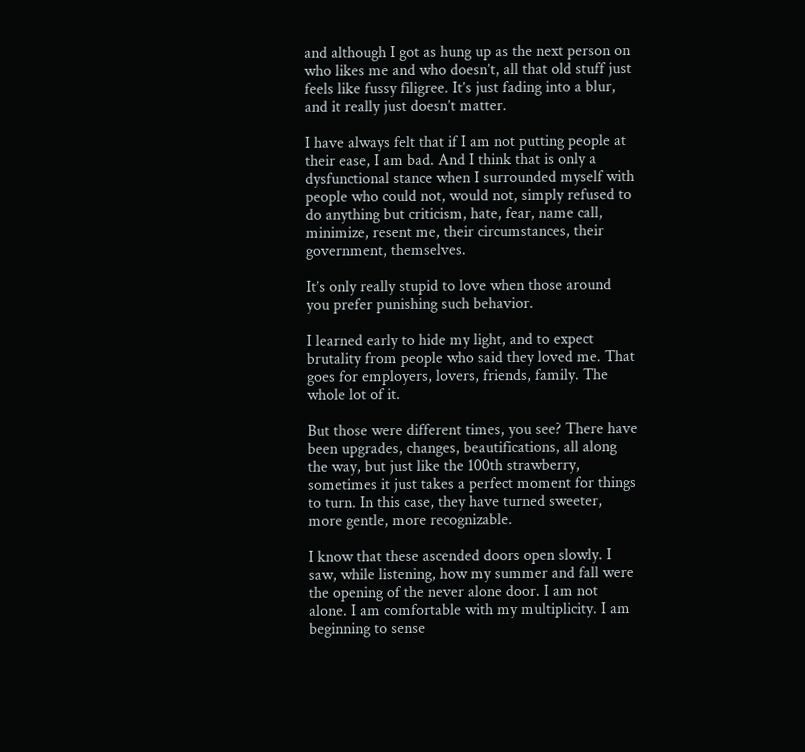and although I got as hung up as the next person on who likes me and who doesn’t, all that old stuff just feels like fussy filigree. It’s just fading into a blur, and it really just doesn’t matter.

I have always felt that if I am not putting people at their ease, I am bad. And I think that is only a dysfunctional stance when I surrounded myself with people who could not, would not, simply refused to do anything but criticism, hate, fear, name call, minimize, resent me, their circumstances, their government, themselves.

It’s only really stupid to love when those around you prefer punishing such behavior.

I learned early to hide my light, and to expect brutality from people who said they loved me. That goes for employers, lovers, friends, family. The whole lot of it.

But those were different times, you see? There have been upgrades, changes, beautifications, all along the way, but just like the 100th strawberry, sometimes it just takes a perfect moment for things to turn. In this case, they have turned sweeter, more gentle, more recognizable.

I know that these ascended doors open slowly. I saw, while listening, how my summer and fall were the opening of the never alone door. I am not alone. I am comfortable with my multiplicity. I am beginning to sense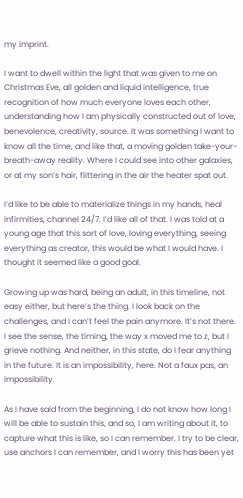my imprint.

I want to dwell within the light that was given to me on Christmas Eve, all golden and liquid intelligence, true recognition of how much everyone loves each other, understanding how I am physically constructed out of love, benevolence, creativity, source. It was something I want to know all the time, and like that, a moving golden take-your-breath-away reality. Where I could see into other galaxies, or at my son’s hair, flittering in the air the heater spat out.

I’d like to be able to materialize things in my hands, heal infirmities, channel 24/7. I’d like all of that. I was told at a young age that this sort of love, loving everything, seeing everything as creator, this would be what I would have. I thought it seemed like a good goal.

Growing up was hard, being an adult, in this timeline, not easy either, but here’s the thing. I look back on the challenges, and I can’t feel the pain anymore. It’s not there. I see the sense, the timing, the way x moved me to z, but I grieve nothing. And neither, in this state, do I fear anything in the future. It is an impossibility, here. Not a faux pas, an impossibility.

As I have said from the beginning, I do not know how long I will be able to sustain this, and so, I am writing about it, to capture what this is like, so I can remember. I try to be clear, use anchors I can remember, and I worry this has been yet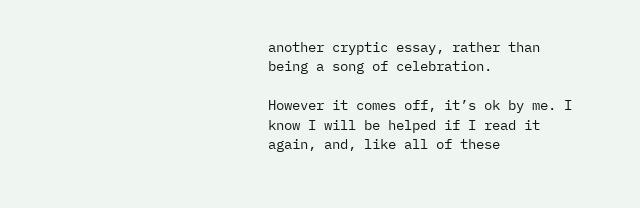another cryptic essay, rather than being a song of celebration.

However it comes off, it’s ok by me. I know I will be helped if I read it again, and, like all of these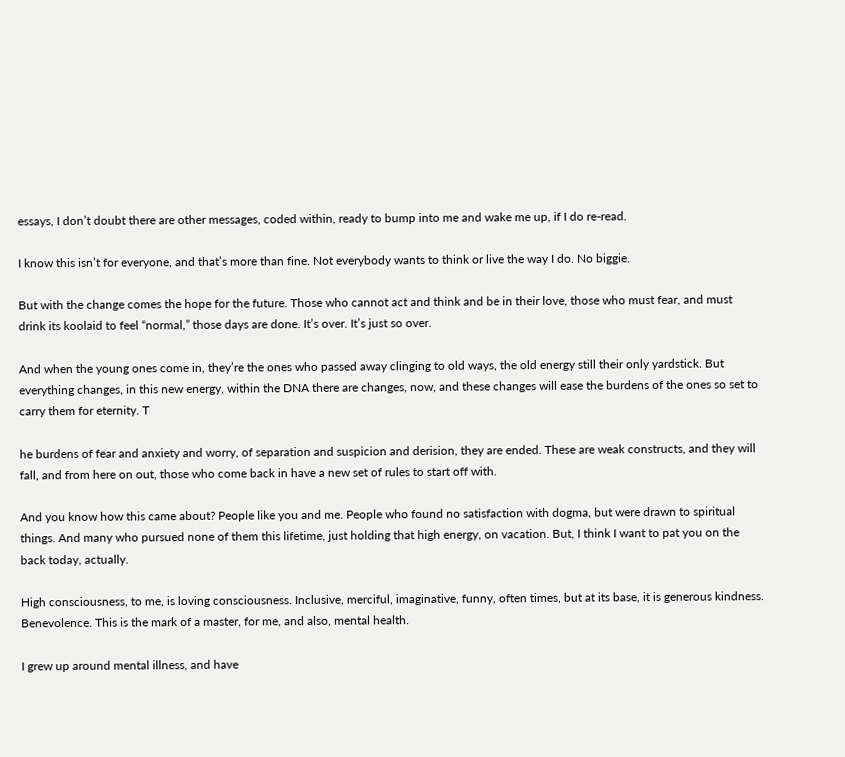essays, I don’t doubt there are other messages, coded within, ready to bump into me and wake me up, if I do re-read.

I know this isn’t for everyone, and that’s more than fine. Not everybody wants to think or live the way I do. No biggie.

But with the change comes the hope for the future. Those who cannot act and think and be in their love, those who must fear, and must drink its koolaid to feel “normal,” those days are done. It’s over. It’s just so over.

And when the young ones come in, they’re the ones who passed away clinging to old ways, the old energy still their only yardstick. But everything changes, in this new energy, within the DNA there are changes, now, and these changes will ease the burdens of the ones so set to carry them for eternity. T

he burdens of fear and anxiety and worry, of separation and suspicion and derision, they are ended. These are weak constructs, and they will fall, and from here on out, those who come back in have a new set of rules to start off with.

And you know how this came about? People like you and me. People who found no satisfaction with dogma, but were drawn to spiritual things. And many who pursued none of them this lifetime, just holding that high energy, on vacation. But, I think I want to pat you on the back today, actually.

High consciousness, to me, is loving consciousness. Inclusive, merciful, imaginative, funny, often times, but at its base, it is generous kindness. Benevolence. This is the mark of a master, for me, and also, mental health.

I grew up around mental illness, and have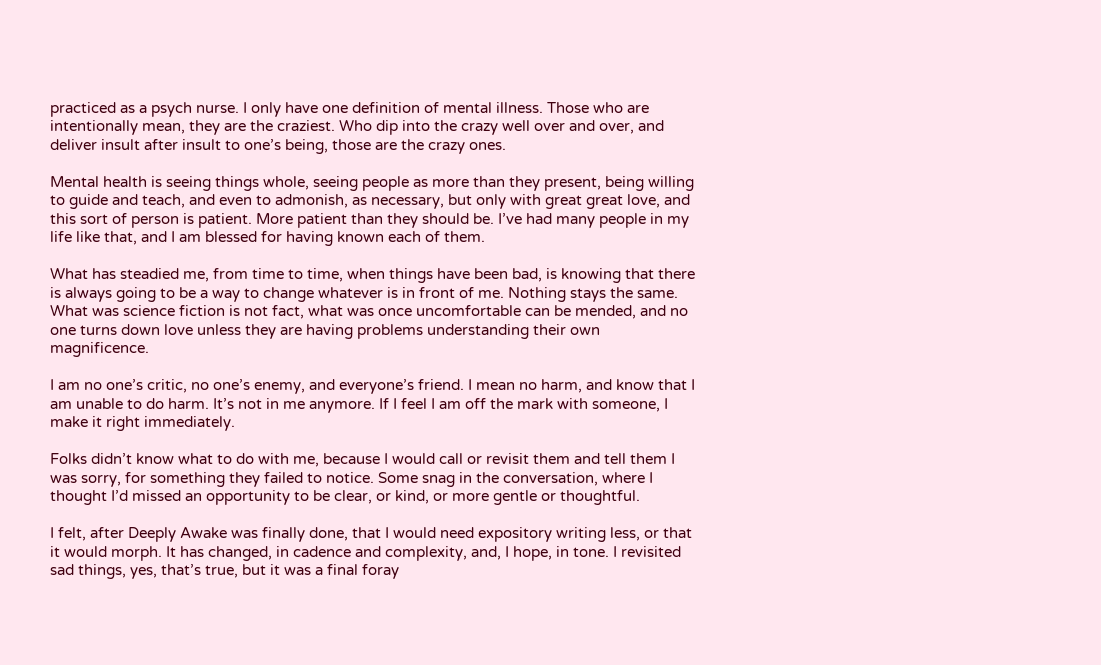practiced as a psych nurse. I only have one definition of mental illness. Those who are intentionally mean, they are the craziest. Who dip into the crazy well over and over, and deliver insult after insult to one’s being, those are the crazy ones.

Mental health is seeing things whole, seeing people as more than they present, being willing to guide and teach, and even to admonish, as necessary, but only with great great love, and this sort of person is patient. More patient than they should be. I’ve had many people in my life like that, and I am blessed for having known each of them.

What has steadied me, from time to time, when things have been bad, is knowing that there is always going to be a way to change whatever is in front of me. Nothing stays the same. What was science fiction is not fact, what was once uncomfortable can be mended, and no one turns down love unless they are having problems understanding their own magnificence.

I am no one’s critic, no one’s enemy, and everyone’s friend. I mean no harm, and know that I am unable to do harm. It’s not in me anymore. If I feel I am off the mark with someone, I make it right immediately.

Folks didn’t know what to do with me, because I would call or revisit them and tell them I was sorry, for something they failed to notice. Some snag in the conversation, where I thought I’d missed an opportunity to be clear, or kind, or more gentle or thoughtful.

I felt, after Deeply Awake was finally done, that I would need expository writing less, or that it would morph. It has changed, in cadence and complexity, and, I hope, in tone. I revisited sad things, yes, that’s true, but it was a final foray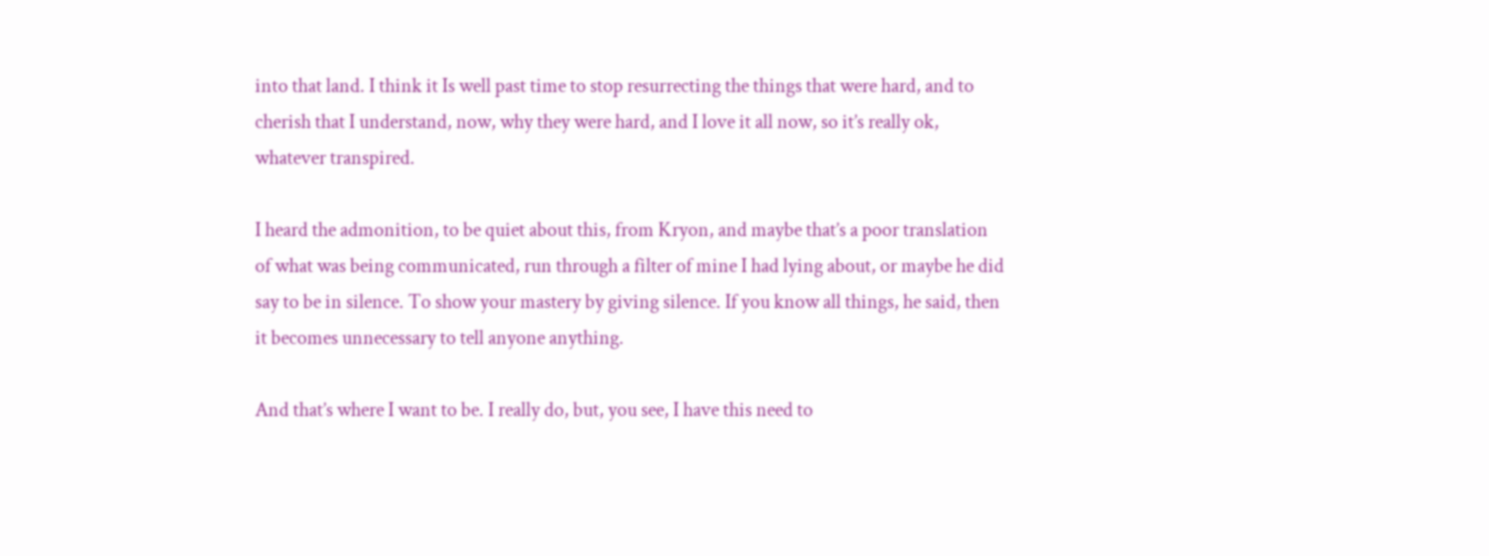into that land. I think it Is well past time to stop resurrecting the things that were hard, and to cherish that I understand, now, why they were hard, and I love it all now, so it’s really ok, whatever transpired.

I heard the admonition, to be quiet about this, from Kryon, and maybe that’s a poor translation of what was being communicated, run through a filter of mine I had lying about, or maybe he did say to be in silence. To show your mastery by giving silence. If you know all things, he said, then it becomes unnecessary to tell anyone anything.

And that’s where I want to be. I really do, but, you see, I have this need to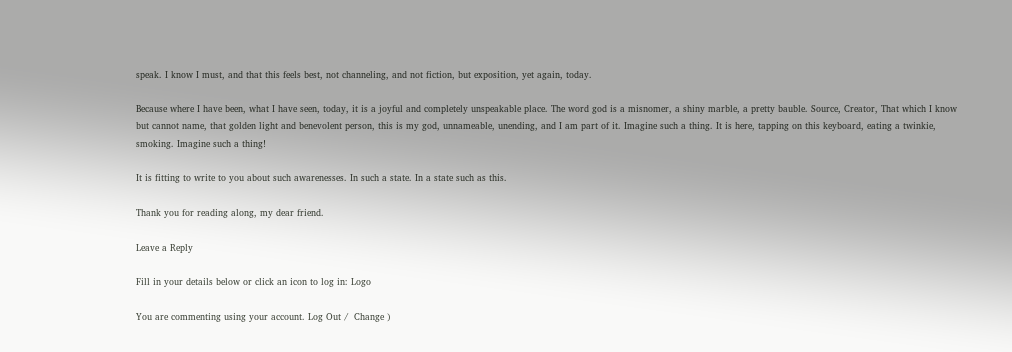speak. I know I must, and that this feels best, not channeling, and not fiction, but exposition, yet again, today.

Because where I have been, what I have seen, today, it is a joyful and completely unspeakable place. The word god is a misnomer, a shiny marble, a pretty bauble. Source, Creator, That which I know but cannot name, that golden light and benevolent person, this is my god, unnameable, unending, and I am part of it. Imagine such a thing. It is here, tapping on this keyboard, eating a twinkie, smoking. Imagine such a thing!

It is fitting to write to you about such awarenesses. In such a state. In a state such as this.

Thank you for reading along, my dear friend.

Leave a Reply

Fill in your details below or click an icon to log in: Logo

You are commenting using your account. Log Out /  Change )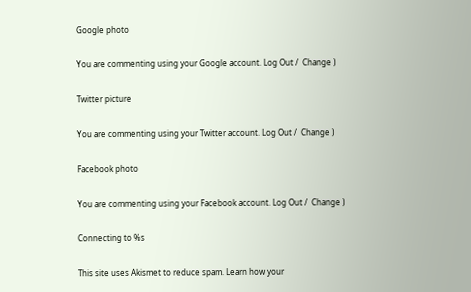Google photo

You are commenting using your Google account. Log Out /  Change )

Twitter picture

You are commenting using your Twitter account. Log Out /  Change )

Facebook photo

You are commenting using your Facebook account. Log Out /  Change )

Connecting to %s

This site uses Akismet to reduce spam. Learn how your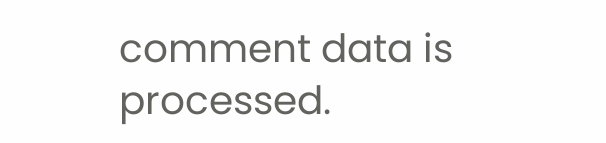comment data is processed.